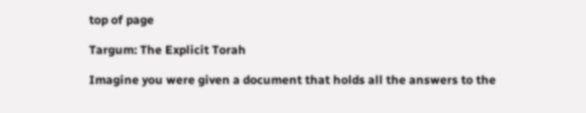top of page

Targum: The Explicit Torah

Imagine you were given a document that holds all the answers to the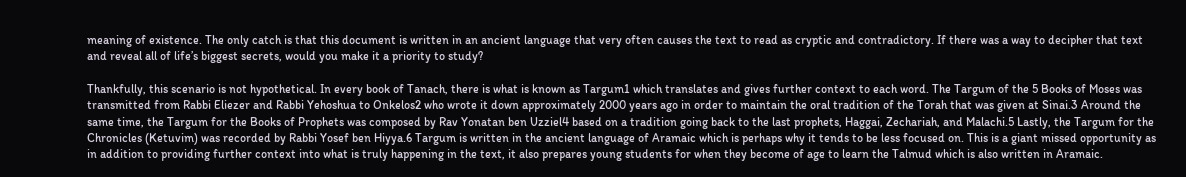meaning of existence. The only catch is that this document is written in an ancient language that very often causes the text to read as cryptic and contradictory. If there was a way to decipher that text and reveal all of life’s biggest secrets, would you make it a priority to study?

Thankfully, this scenario is not hypothetical. In every book of Tanach, there is what is known as Targum1 which translates and gives further context to each word. The Targum of the 5 Books of Moses was transmitted from Rabbi Eliezer and Rabbi Yehoshua to Onkelos2 who wrote it down approximately 2000 years ago in order to maintain the oral tradition of the Torah that was given at Sinai.3 Around the same time, the Targum for the Books of Prophets was composed by Rav Yonatan ben Uzziel4 based on a tradition going back to the last prophets, Haggai, Zechariah, and Malachi.5 Lastly, the Targum for the Chronicles (Ketuvim) was recorded by Rabbi Yosef ben Hiyya.6 Targum is written in the ancient language of Aramaic which is perhaps why it tends to be less focused on. This is a giant missed opportunity as in addition to providing further context into what is truly happening in the text, it also prepares young students for when they become of age to learn the Talmud which is also written in Aramaic.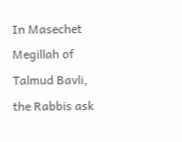In Masechet Megillah of Talmud Bavli, the Rabbis ask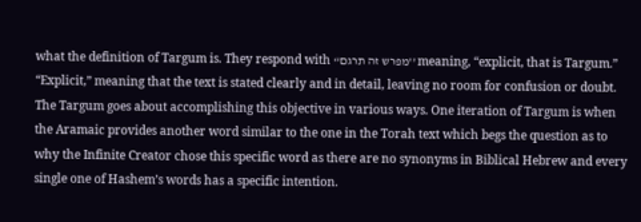what the definition of Targum is. They respond with “מפרש זה תרגם’’ meaning, “explicit, that is Targum.” “Explicit,” meaning that the text is stated clearly and in detail, leaving no room for confusion or doubt. The Targum goes about accomplishing this objective in various ways. One iteration of Targum is when the Aramaic provides another word similar to the one in the Torah text which begs the question as to why the Infinite Creator chose this specific word as there are no synonyms in Biblical Hebrew and every single one of Hashem’s words has a specific intention.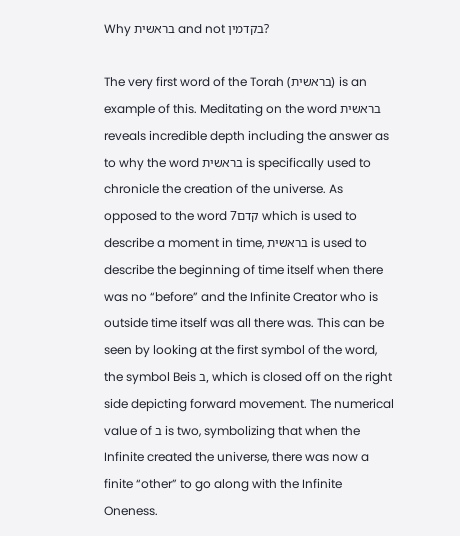Why בראשית and not בקדמין?

The very first word of the Torah (בראשית) is an example of this. Meditating on the word בראשית reveals incredible depth including the answer as to why the word בראשית is specifically used to chronicle the creation of the universe. As opposed to the word קדם7 which is used to describe a moment in time, בראשית is used to describe the beginning of time itself when there was no “before” and the Infinite Creator who is outside time itself was all there was. This can be seen by looking at the first symbol of the word, the symbol Beis ב, which is closed off on the right side depicting forward movement. The numerical value of ב is two, symbolizing that when the Infinite created the universe, there was now a finite “other” to go along with the Infinite Oneness.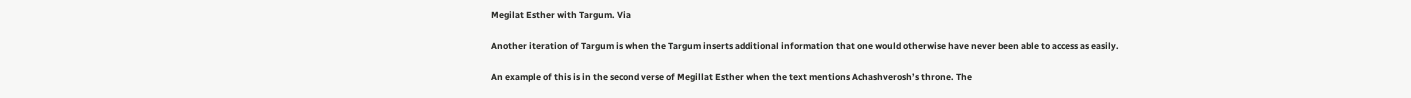Megilat Esther with Targum. Via

Another iteration of Targum is when the Targum inserts additional information that one would otherwise have never been able to access as easily.

An example of this is in the second verse of Megillat Esther when the text mentions Achashverosh’s throne. The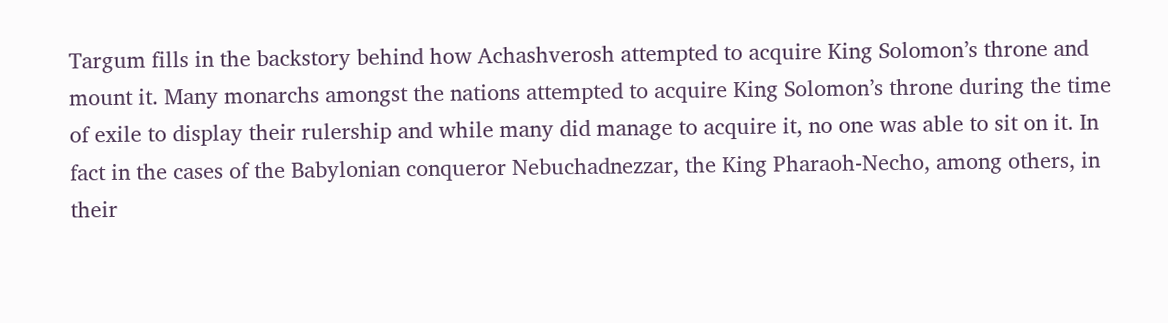Targum fills in the backstory behind how Achashverosh attempted to acquire King Solomon’s throne and mount it. Many monarchs amongst the nations attempted to acquire King Solomon’s throne during the time of exile to display their rulership and while many did manage to acquire it, no one was able to sit on it. In fact in the cases of the Babylonian conqueror Nebuchadnezzar, the King Pharaoh-Necho, among others, in their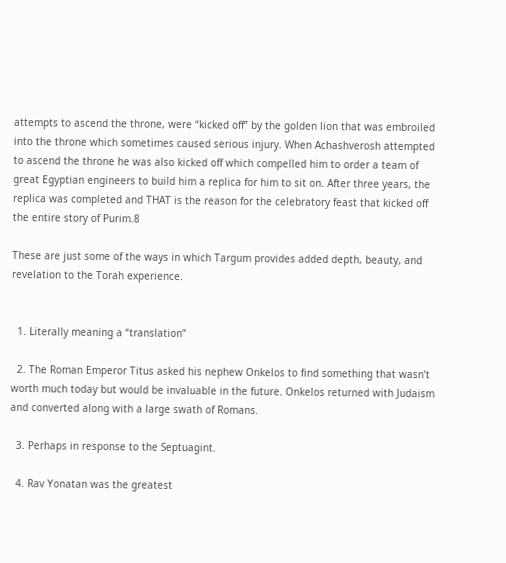attempts to ascend the throne, were “kicked off” by the golden lion that was embroiled into the throne which sometimes caused serious injury. When Achashverosh attempted to ascend the throne he was also kicked off which compelled him to order a team of great Egyptian engineers to build him a replica for him to sit on. After three years, the replica was completed and THAT is the reason for the celebratory feast that kicked off the entire story of Purim.8

These are just some of the ways in which Targum provides added depth, beauty, and revelation to the Torah experience.


  1. Literally meaning a “translation”

  2. The Roman Emperor Titus asked his nephew Onkelos to find something that wasn’t worth much today but would be invaluable in the future. Onkelos returned with Judaism and converted along with a large swath of Romans.

  3. Perhaps in response to the Septuagint.

  4. Rav Yonatan was the greatest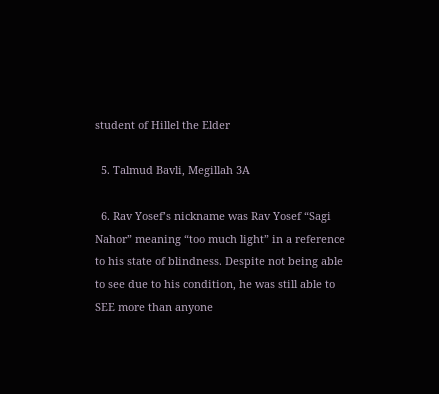student of Hillel the Elder

  5. Talmud Bavli, Megillah 3A

  6. Rav Yosef’s nickname was Rav Yosef “Sagi Nahor” meaning “too much light” in a reference to his state of blindness. Despite not being able to see due to his condition, he was still able to SEE more than anyone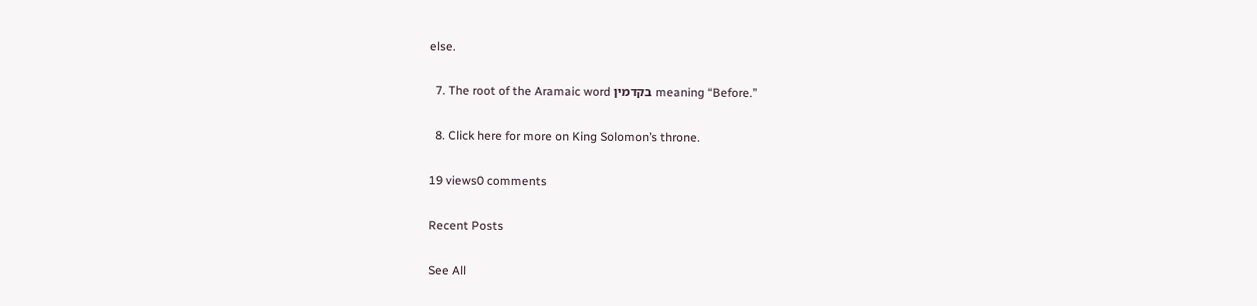else.

  7. The root of the Aramaic word בקדמין meaning “Before.”

  8. Click here for more on King Solomon’s throne.

19 views0 comments

Recent Posts

See All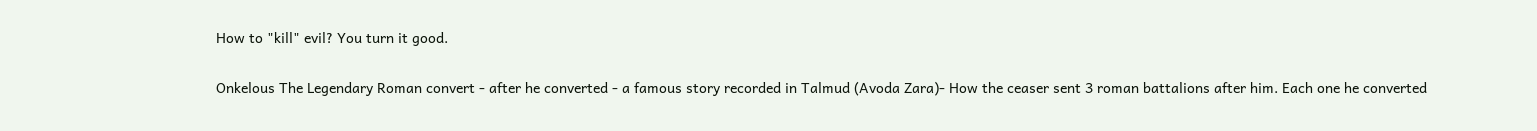How to "kill" evil? You turn it good.

Onkelous The Legendary Roman convert - after he converted - a famous story recorded in Talmud (Avoda Zara)- How the ceaser sent 3 roman battalions after him. Each one he converted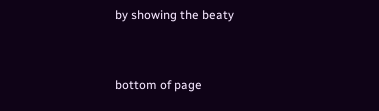by showing the beaty


bottom of page